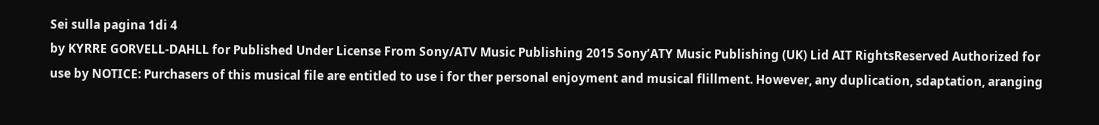Sei sulla pagina 1di 4
by KYRRE GORVELL-DAHLL for Published Under License From Sony/ATV Music Publishing 2015 Sony’ATY Music Publishing (UK) Lid AIT RightsReserved Authorized for use by NOTICE: Purchasers of this musical file are entitled to use i for ther personal enjoyment and musical flillment. However, any duplication, sdaptation, aranging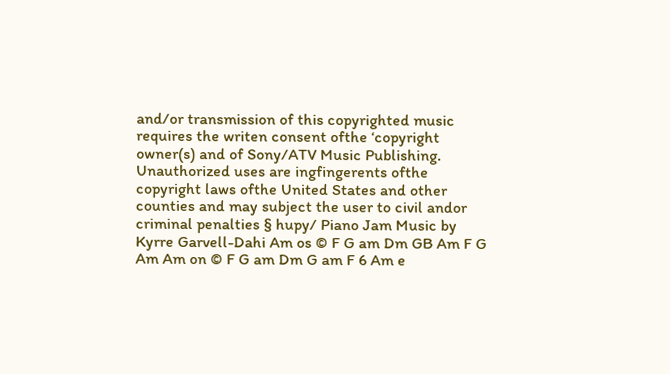and/or transmission of this copyrighted music requires the writen consent ofthe ‘copyright owner(s) and of Sony/ATV Music Publishing. Unauthorized uses are ingfingerents ofthe copyright laws ofthe United States and other counties and may subject the user to civil andor criminal penalties § hupy/ Piano Jam Music by Kyrre Garvell-Dahi Am os © F G am Dm GB Am F G Am Am on © F G am Dm G am F 6 Am e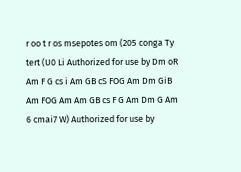r oo t r os msepotes om (205 conga Ty tert (U0 Li Authorized for use by Dm oR Am F G cs i Am GB cS FOG Am Dm GiB Am FOG Am Am GB cs F G Am Dm G Am 6 cmai7 W) Authorized for use by